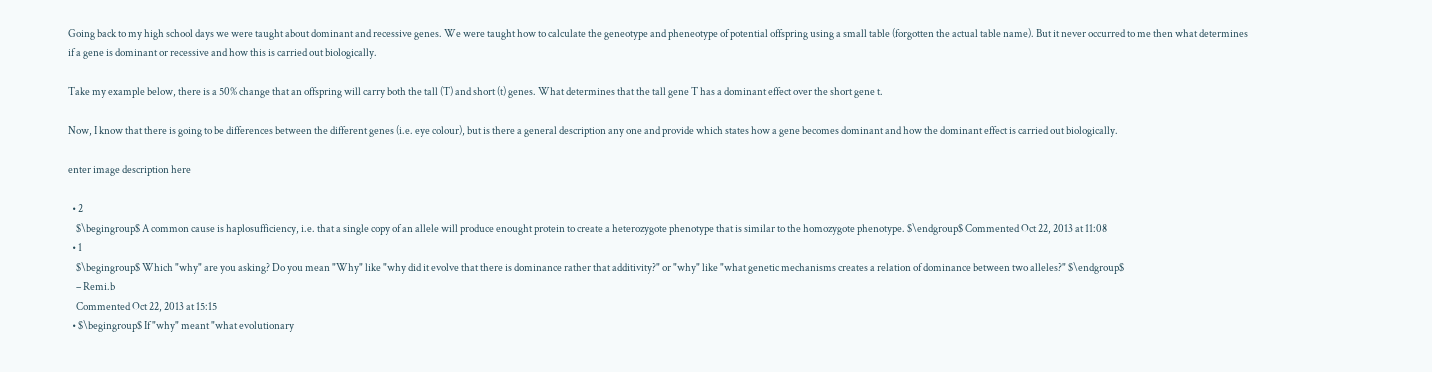Going back to my high school days we were taught about dominant and recessive genes. We were taught how to calculate the geneotype and pheneotype of potential offspring using a small table (forgotten the actual table name). But it never occurred to me then what determines if a gene is dominant or recessive and how this is carried out biologically.

Take my example below, there is a 50% change that an offspring will carry both the tall (T) and short (t) genes. What determines that the tall gene T has a dominant effect over the short gene t.

Now, I know that there is going to be differences between the different genes (i.e. eye colour), but is there a general description any one and provide which states how a gene becomes dominant and how the dominant effect is carried out biologically.

enter image description here

  • 2
    $\begingroup$ A common cause is haplosufficiency, i.e. that a single copy of an allele will produce enought protein to create a heterozygote phenotype that is similar to the homozygote phenotype. $\endgroup$ Commented Oct 22, 2013 at 11:08
  • 1
    $\begingroup$ Which "why" are you asking? Do you mean "Why" like "why did it evolve that there is dominance rather that additivity?" or "why" like "what genetic mechanisms creates a relation of dominance between two alleles?" $\endgroup$
    – Remi.b
    Commented Oct 22, 2013 at 15:15
  • $\begingroup$ If "why" meant "what evolutionary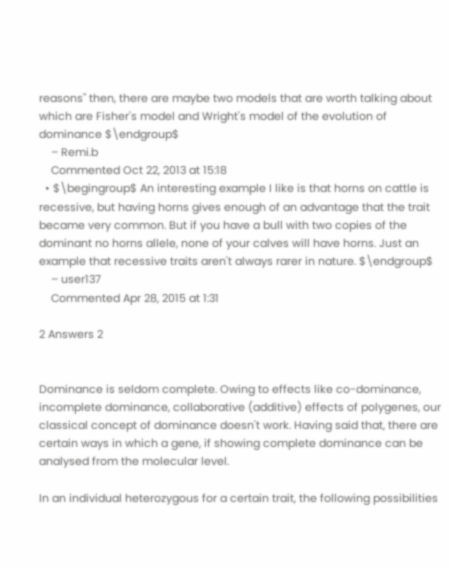reasons" then, there are maybe two models that are worth talking about which are Fisher's model and Wright's model of the evolution of dominance $\endgroup$
    – Remi.b
    Commented Oct 22, 2013 at 15:18
  • $\begingroup$ An interesting example I like is that horns on cattle is recessive, but having horns gives enough of an advantage that the trait became very common. But if you have a bull with two copies of the dominant no horns allele, none of your calves will have horns. Just an example that recessive traits aren't always rarer in nature. $\endgroup$
    – user137
    Commented Apr 28, 2015 at 1:31

2 Answers 2


Dominance is seldom complete. Owing to effects like co-dominance, incomplete dominance, collaborative (additive) effects of polygenes, our classical concept of dominance doesn't work. Having said that, there are certain ways in which a gene, if showing complete dominance can be analysed from the molecular level.

In an individual heterozygous for a certain trait, the following possibilities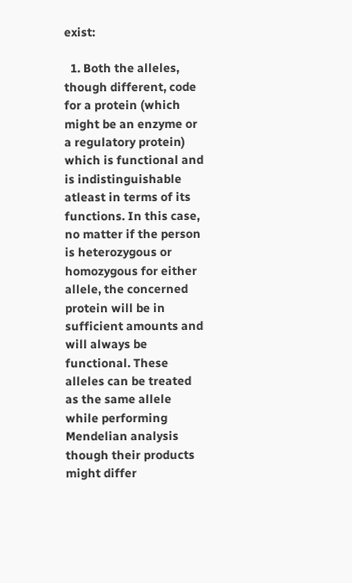exist:

  1. Both the alleles, though different, code for a protein (which might be an enzyme or a regulatory protein) which is functional and is indistinguishable atleast in terms of its functions. In this case, no matter if the person is heterozygous or homozygous for either allele, the concerned protein will be in sufficient amounts and will always be functional. These alleles can be treated as the same allele while performing Mendelian analysis though their products might differ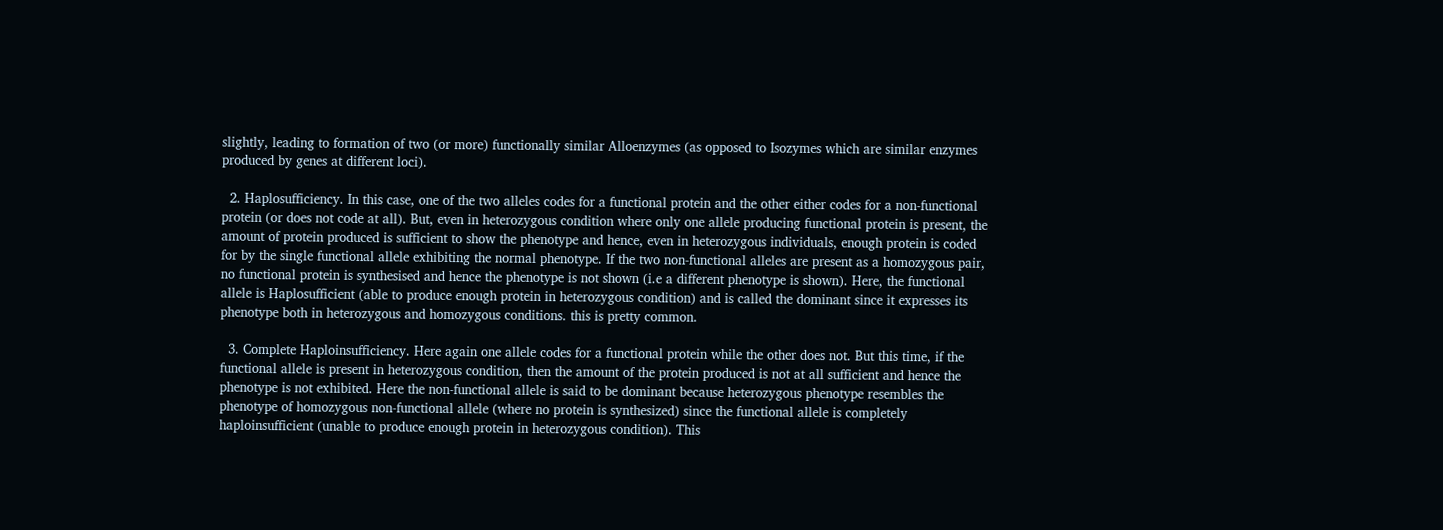slightly, leading to formation of two (or more) functionally similar Alloenzymes (as opposed to Isozymes which are similar enzymes produced by genes at different loci).

  2. Haplosufficiency. In this case, one of the two alleles codes for a functional protein and the other either codes for a non-functional protein (or does not code at all). But, even in heterozygous condition where only one allele producing functional protein is present, the amount of protein produced is sufficient to show the phenotype and hence, even in heterozygous individuals, enough protein is coded for by the single functional allele exhibiting the normal phenotype. If the two non-functional alleles are present as a homozygous pair, no functional protein is synthesised and hence the phenotype is not shown (i.e a different phenotype is shown). Here, the functional allele is Haplosufficient (able to produce enough protein in heterozygous condition) and is called the dominant since it expresses its phenotype both in heterozygous and homozygous conditions. this is pretty common.

  3. Complete Haploinsufficiency. Here again one allele codes for a functional protein while the other does not. But this time, if the functional allele is present in heterozygous condition, then the amount of the protein produced is not at all sufficient and hence the phenotype is not exhibited. Here the non-functional allele is said to be dominant because heterozygous phenotype resembles the phenotype of homozygous non-functional allele (where no protein is synthesized) since the functional allele is completely haploinsufficient (unable to produce enough protein in heterozygous condition). This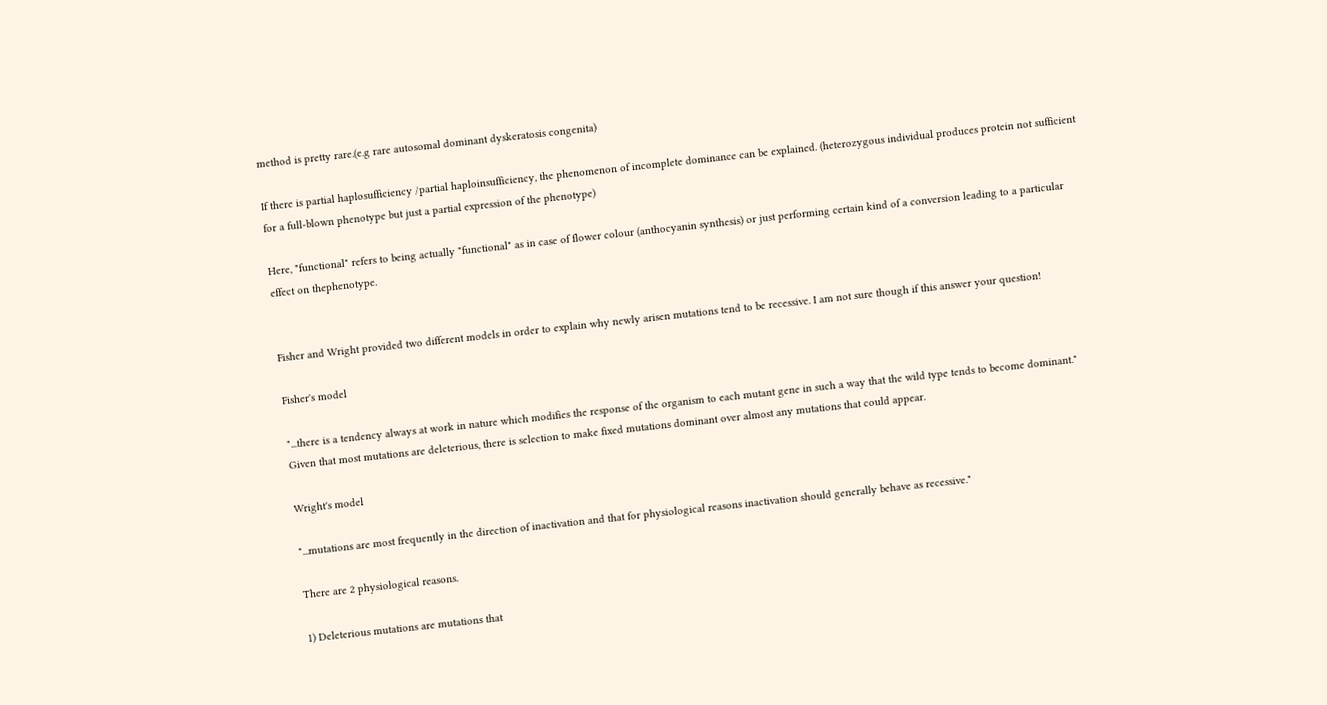method is pretty rare.(e.g rare autosomal dominant dyskeratosis congenita)

If there is partial haplosufficiency /partial haploinsufficiency, the phenomenon of incomplete dominance can be explained. (heterozygous individual produces protein not sufficient for a full-blown phenotype but just a partial expression of the phenotype)

Here, "functional" refers to being actually "functional" as in case of flower colour (anthocyanin synthesis) or just performing certain kind of a conversion leading to a particular effect on thephenotype.


Fisher and Wright provided two different models in order to explain why newly arisen mutations tend to be recessive. I am not sure though if this answer your question!

Fisher's model

"...there is a tendency always at work in nature which modifies the response of the organism to each mutant gene in such a way that the wild type tends to become dominant." Given that most mutations are deleterious, there is selection to make fixed mutations dominant over almost any mutations that could appear.

Wright's model

"...mutations are most frequently in the direction of inactivation and that for physiological reasons inactivation should generally behave as recessive."

There are 2 physiological reasons.

1) Deleterious mutations are mutations that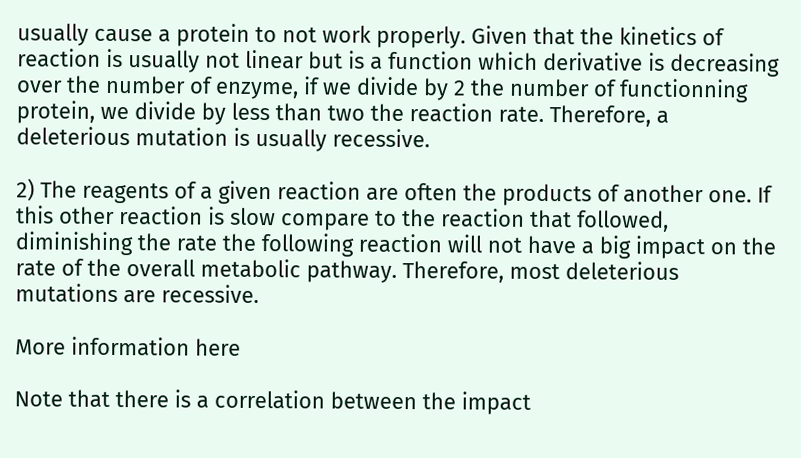usually cause a protein to not work properly. Given that the kinetics of reaction is usually not linear but is a function which derivative is decreasing over the number of enzyme, if we divide by 2 the number of functionning protein, we divide by less than two the reaction rate. Therefore, a deleterious mutation is usually recessive.

2) The reagents of a given reaction are often the products of another one. If this other reaction is slow compare to the reaction that followed, diminishing the rate the following reaction will not have a big impact on the rate of the overall metabolic pathway. Therefore, most deleterious mutations are recessive.

More information here

Note that there is a correlation between the impact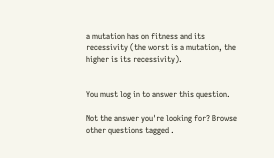a mutation has on fitness and its recessivity (the worst is a mutation, the higher is its recessivity).


You must log in to answer this question.

Not the answer you're looking for? Browse other questions tagged .